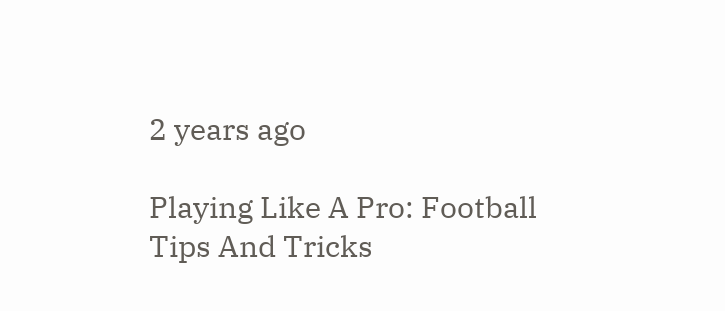2 years ago

Playing Like A Pro: Football Tips And Tricks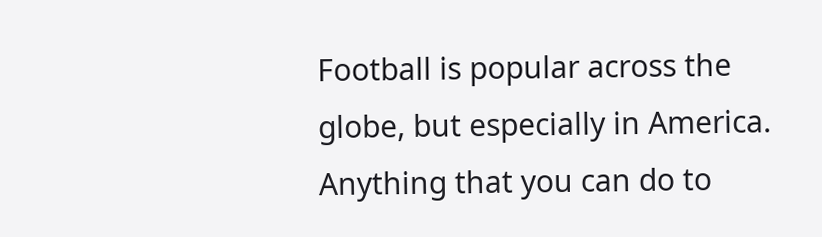Football is popular across the globe, but especially in America. Anything that you can do to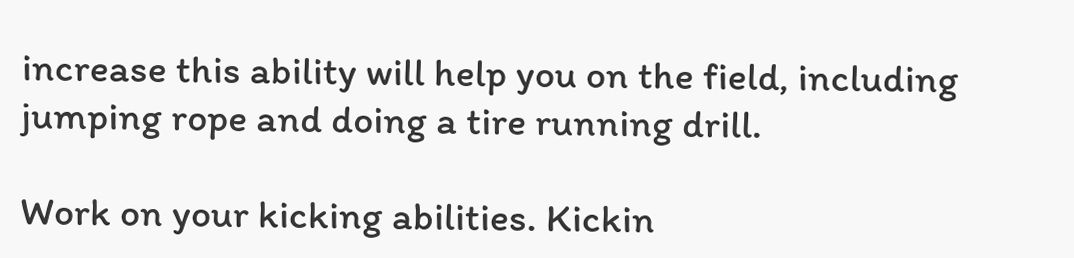increase this ability will help you on the field, including jumping rope and doing a tire running drill.

Work on your kicking abilities. Kickin